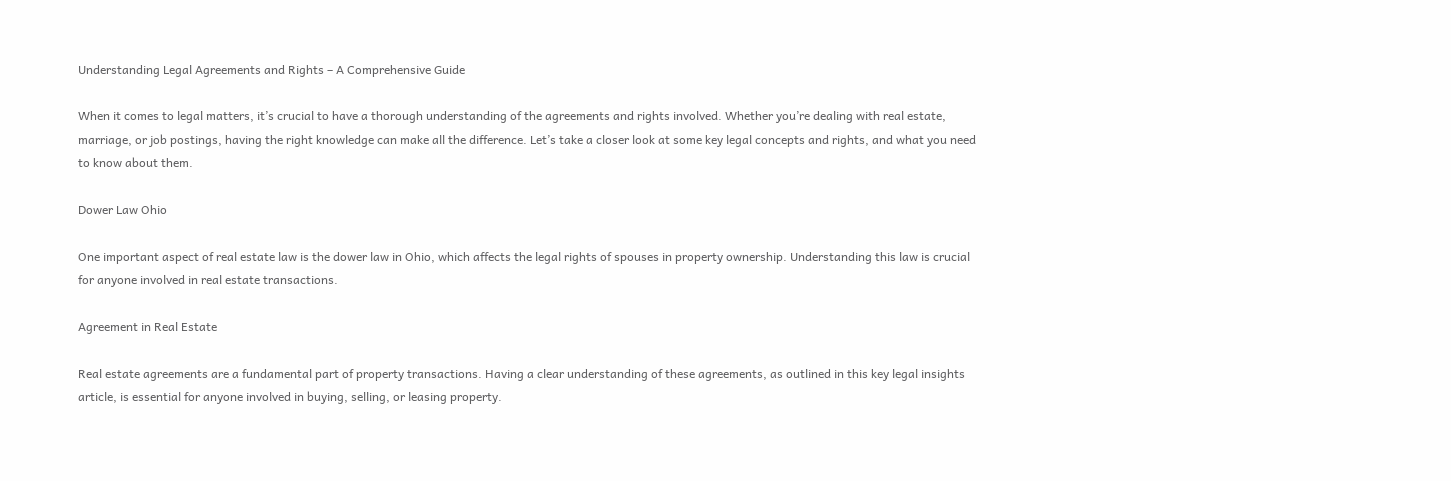Understanding Legal Agreements and Rights – A Comprehensive Guide

When it comes to legal matters, it’s crucial to have a thorough understanding of the agreements and rights involved. Whether you’re dealing with real estate, marriage, or job postings, having the right knowledge can make all the difference. Let’s take a closer look at some key legal concepts and rights, and what you need to know about them.

Dower Law Ohio

One important aspect of real estate law is the dower law in Ohio, which affects the legal rights of spouses in property ownership. Understanding this law is crucial for anyone involved in real estate transactions.

Agreement in Real Estate

Real estate agreements are a fundamental part of property transactions. Having a clear understanding of these agreements, as outlined in this key legal insights article, is essential for anyone involved in buying, selling, or leasing property.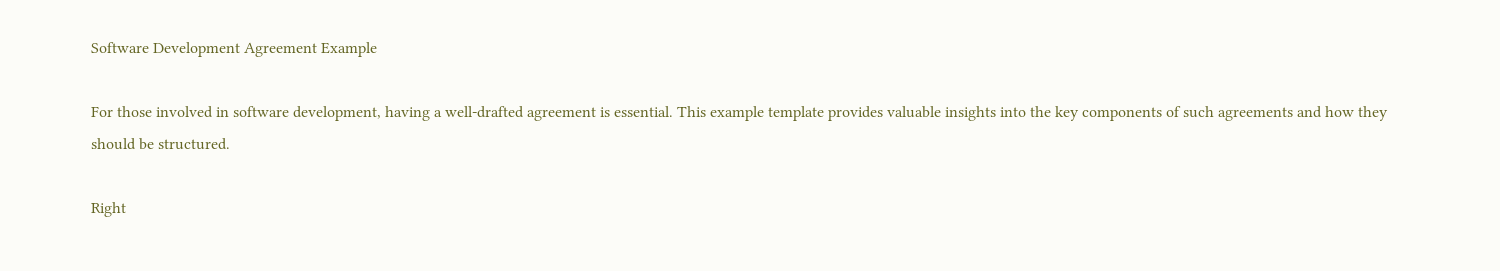Software Development Agreement Example

For those involved in software development, having a well-drafted agreement is essential. This example template provides valuable insights into the key components of such agreements and how they should be structured.

Right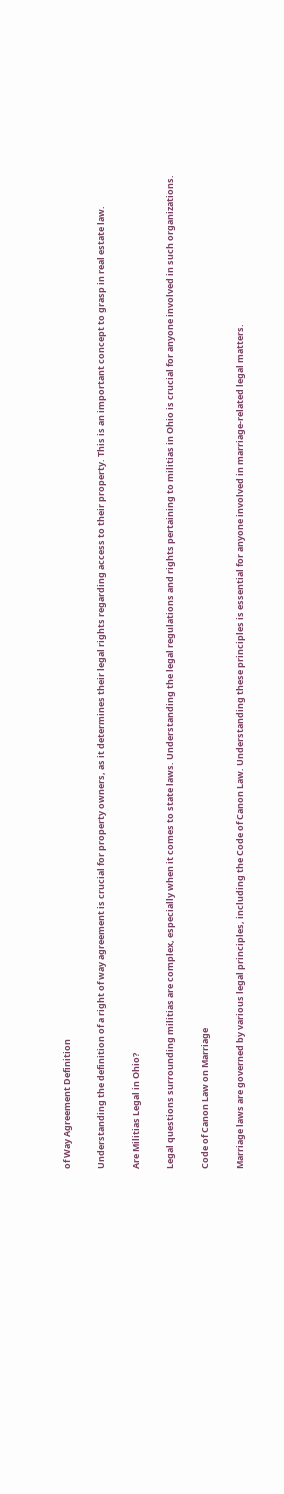of Way Agreement Definition

Understanding the definition of a right of way agreement is crucial for property owners, as it determines their legal rights regarding access to their property. This is an important concept to grasp in real estate law.

Are Militias Legal in Ohio?

Legal questions surrounding militias are complex, especially when it comes to state laws. Understanding the legal regulations and rights pertaining to militias in Ohio is crucial for anyone involved in such organizations.

Code of Canon Law on Marriage

Marriage laws are governed by various legal principles, including the Code of Canon Law. Understanding these principles is essential for anyone involved in marriage-related legal matters.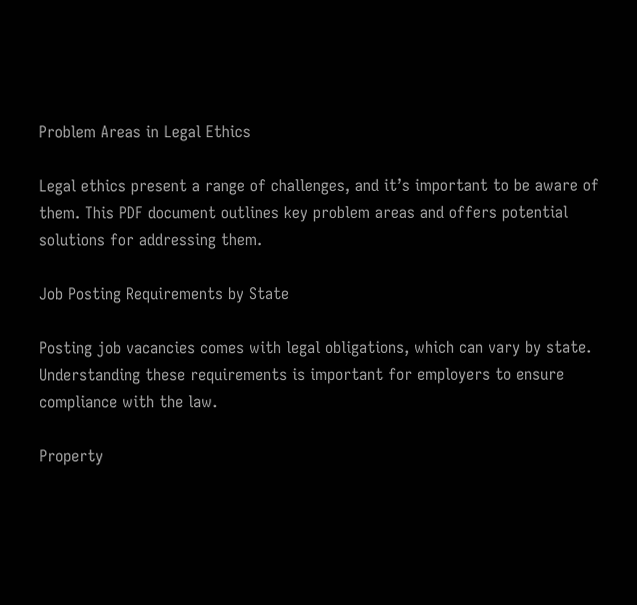Problem Areas in Legal Ethics

Legal ethics present a range of challenges, and it’s important to be aware of them. This PDF document outlines key problem areas and offers potential solutions for addressing them.

Job Posting Requirements by State

Posting job vacancies comes with legal obligations, which can vary by state. Understanding these requirements is important for employers to ensure compliance with the law.

Property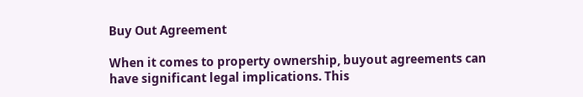Buy Out Agreement

When it comes to property ownership, buyout agreements can have significant legal implications. This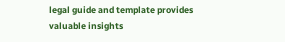legal guide and template provides valuable insights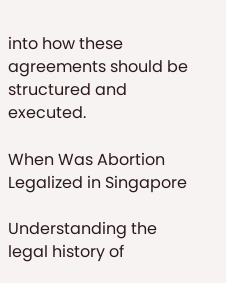into how these agreements should be structured and executed.

When Was Abortion Legalized in Singapore

Understanding the legal history of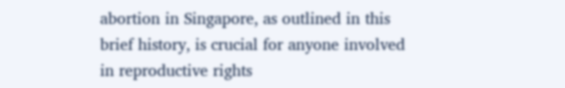abortion in Singapore, as outlined in this brief history, is crucial for anyone involved in reproductive rights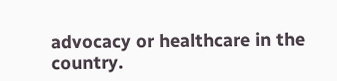advocacy or healthcare in the country.